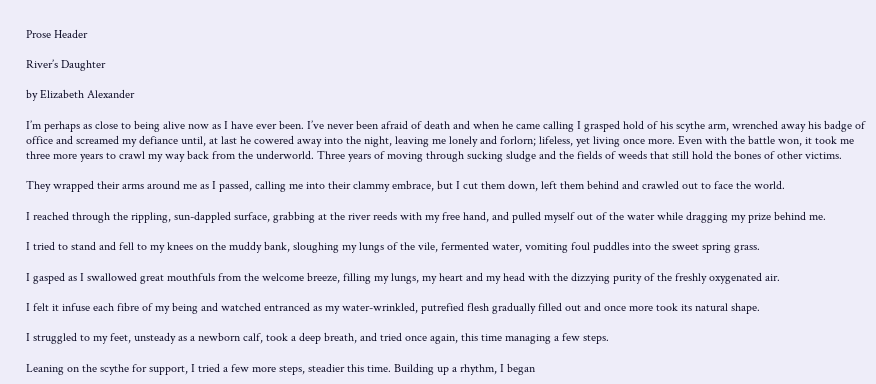Prose Header

River’s Daughter

by Elizabeth Alexander

I’m perhaps as close to being alive now as I have ever been. I’ve never been afraid of death and when he came calling I grasped hold of his scythe arm, wrenched away his badge of office and screamed my defiance until, at last he cowered away into the night, leaving me lonely and forlorn; lifeless, yet living once more. Even with the battle won, it took me three more years to crawl my way back from the underworld. Three years of moving through sucking sludge and the fields of weeds that still hold the bones of other victims.

They wrapped their arms around me as I passed, calling me into their clammy embrace, but I cut them down, left them behind and crawled out to face the world.

I reached through the rippling, sun-dappled surface, grabbing at the river reeds with my free hand, and pulled myself out of the water while dragging my prize behind me.

I tried to stand and fell to my knees on the muddy bank, sloughing my lungs of the vile, fermented water, vomiting foul puddles into the sweet spring grass.

I gasped as I swallowed great mouthfuls from the welcome breeze, filling my lungs, my heart and my head with the dizzying purity of the freshly oxygenated air.

I felt it infuse each fibre of my being and watched entranced as my water-wrinkled, putrefied flesh gradually filled out and once more took its natural shape.

I struggled to my feet, unsteady as a newborn calf, took a deep breath, and tried once again, this time managing a few steps.

Leaning on the scythe for support, I tried a few more steps, steadier this time. Building up a rhythm, I began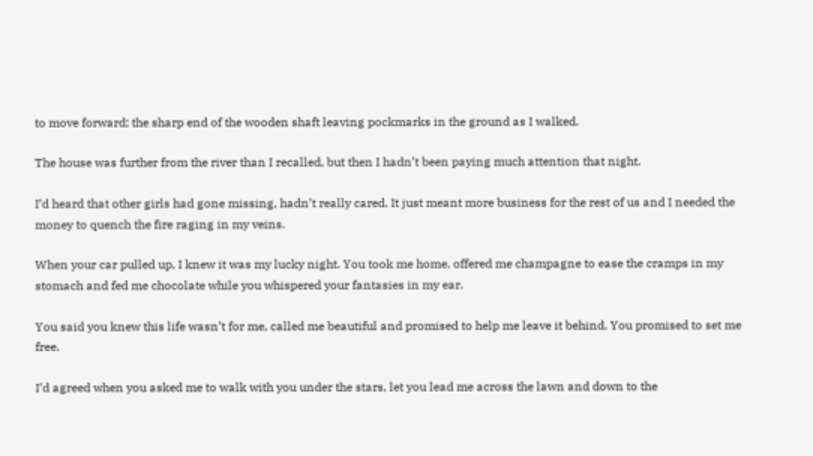to move forward; the sharp end of the wooden shaft leaving pockmarks in the ground as I walked.

The house was further from the river than I recalled, but then I hadn’t been paying much attention that night.

I’d heard that other girls had gone missing, hadn’t really cared. It just meant more business for the rest of us and I needed the money to quench the fire raging in my veins.

When your car pulled up, I knew it was my lucky night. You took me home, offered me champagne to ease the cramps in my stomach and fed me chocolate while you whispered your fantasies in my ear.

You said you knew this life wasn’t for me, called me beautiful and promised to help me leave it behind. You promised to set me free.

I’d agreed when you asked me to walk with you under the stars, let you lead me across the lawn and down to the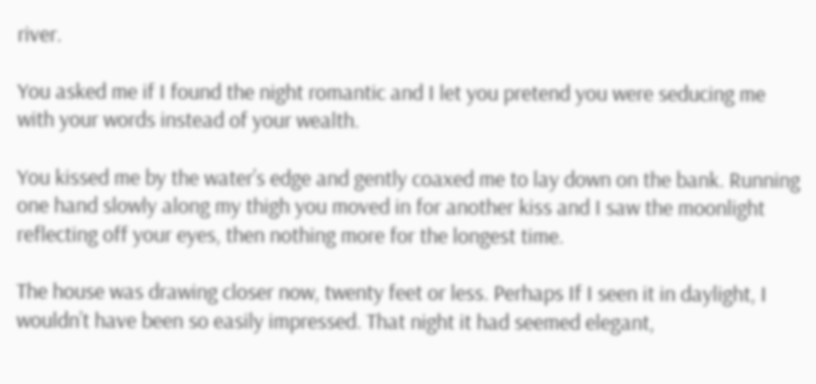river.

You asked me if I found the night romantic and I let you pretend you were seducing me with your words instead of your wealth.

You kissed me by the water’s edge and gently coaxed me to lay down on the bank. Running one hand slowly along my thigh you moved in for another kiss and I saw the moonlight reflecting off your eyes, then nothing more for the longest time.

The house was drawing closer now, twenty feet or less. Perhaps If I seen it in daylight, I wouldn’t have been so easily impressed. That night it had seemed elegant,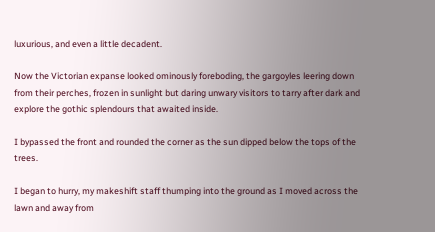luxurious, and even a little decadent.

Now the Victorian expanse looked ominously foreboding, the gargoyles leering down from their perches, frozen in sunlight but daring unwary visitors to tarry after dark and explore the gothic splendours that awaited inside.

I bypassed the front and rounded the corner as the sun dipped below the tops of the trees.

I began to hurry, my makeshift staff thumping into the ground as I moved across the lawn and away from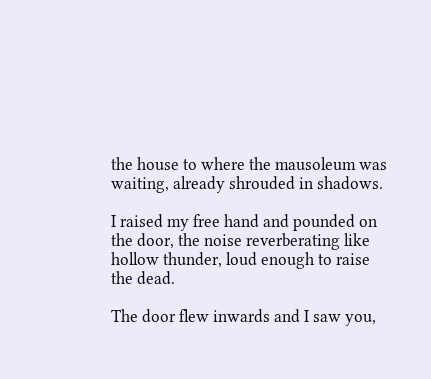the house to where the mausoleum was waiting, already shrouded in shadows.

I raised my free hand and pounded on the door, the noise reverberating like hollow thunder, loud enough to raise the dead.

The door flew inwards and I saw you,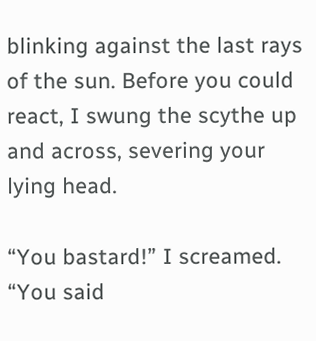blinking against the last rays of the sun. Before you could react, I swung the scythe up and across, severing your lying head.

“You bastard!” I screamed. “You said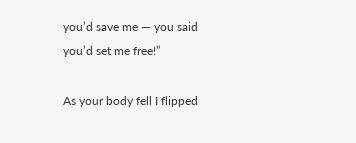you’d save me — you said you’d set me free!”

As your body fell I flipped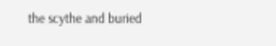the scythe and buried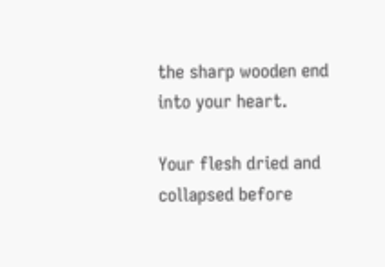the sharp wooden end into your heart.

Your flesh dried and collapsed before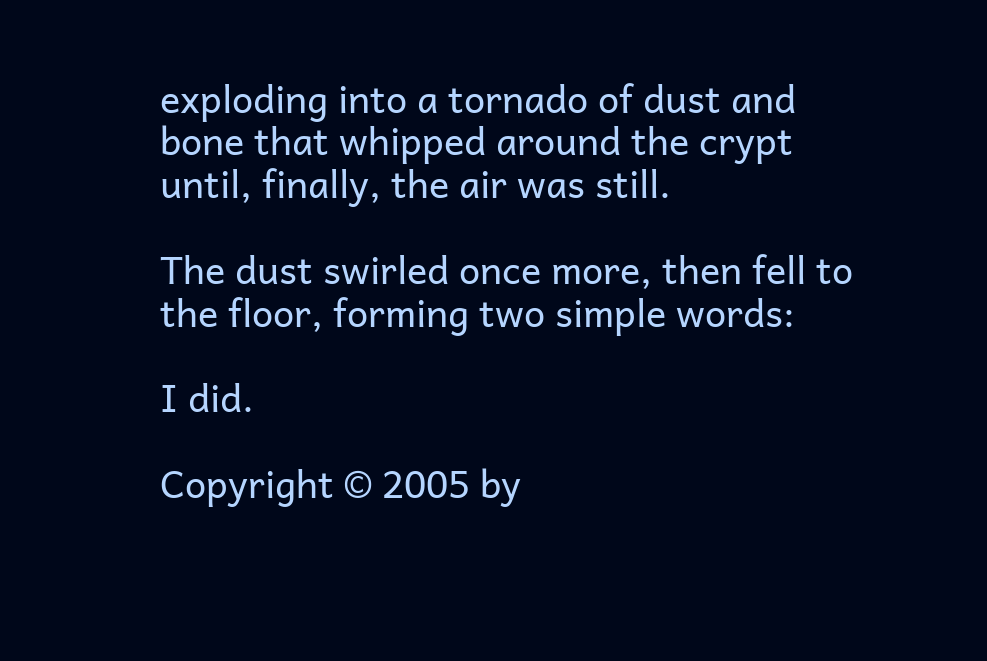exploding into a tornado of dust and bone that whipped around the crypt until, finally, the air was still.

The dust swirled once more, then fell to the floor, forming two simple words:

I did.

Copyright © 2005 by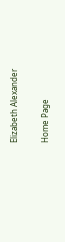Elizabeth Alexander

Home Page